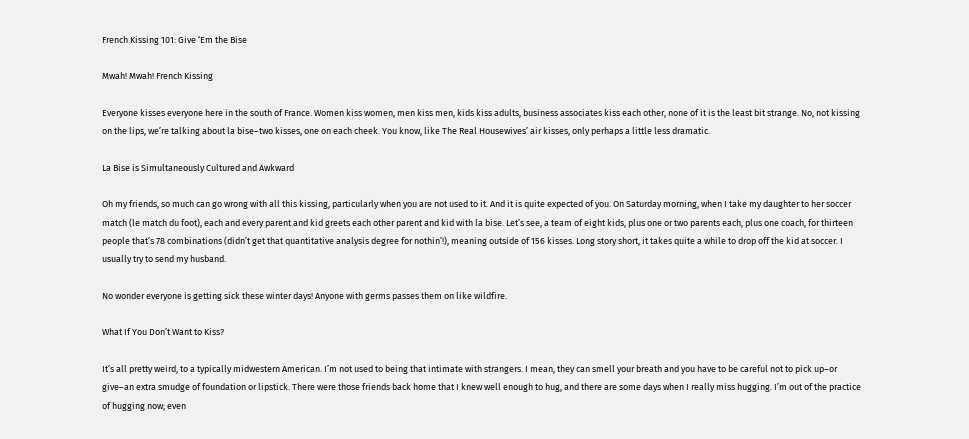French Kissing 101: Give ‘Em the Bise

Mwah! Mwah! French Kissing

Everyone kisses everyone here in the south of France. Women kiss women, men kiss men, kids kiss adults, business associates kiss each other, none of it is the least bit strange. No, not kissing on the lips, we’re talking about la bise–two kisses, one on each cheek. You know, like The Real Housewives’ air kisses, only perhaps a little less dramatic.

La Bise is Simultaneously Cultured and Awkward

Oh my friends, so much can go wrong with all this kissing, particularly when you are not used to it. And it is quite expected of you. On Saturday morning, when I take my daughter to her soccer match (le match du foot), each and every parent and kid greets each other parent and kid with la bise. Let’s see, a team of eight kids, plus one or two parents each, plus one coach, for thirteen people that’s 78 combinations (didn’t get that quantitative analysis degree for nothin’!), meaning outside of 156 kisses. Long story short, it takes quite a while to drop off the kid at soccer. I usually try to send my husband.

No wonder everyone is getting sick these winter days! Anyone with germs passes them on like wildfire.

What If You Don’t Want to Kiss?

It’s all pretty weird, to a typically midwestern American. I’m not used to being that intimate with strangers. I mean, they can smell your breath and you have to be careful not to pick up–or give–an extra smudge of foundation or lipstick. There were those friends back home that I knew well enough to hug, and there are some days when I really miss hugging. I’m out of the practice of hugging now; even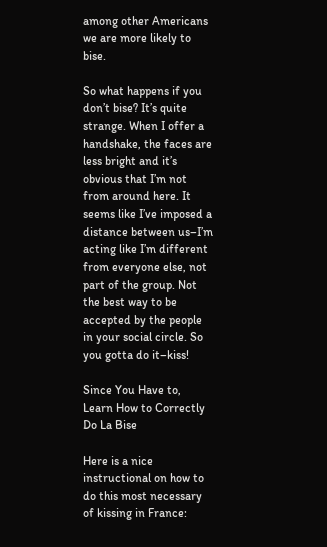among other Americans we are more likely to bise.

So what happens if you don’t bise? It’s quite strange. When I offer a handshake, the faces are less bright and it’s obvious that I’m not from around here. It seems like I’ve imposed a distance between us–I’m acting like I’m different from everyone else, not part of the group. Not the best way to be accepted by the people in your social circle. So you gotta do it–kiss!

Since You Have to, Learn How to Correctly Do La Bise

Here is a nice instructional on how to do this most necessary of kissing in France: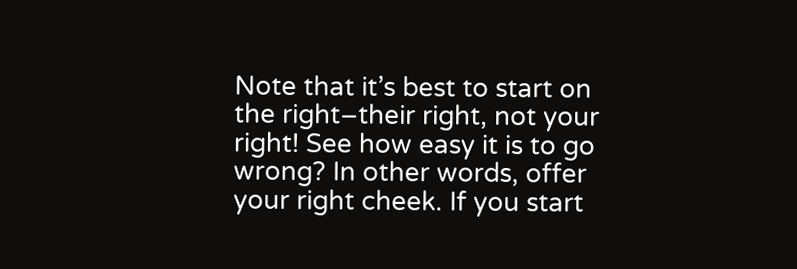Note that it’s best to start on the right–their right, not your right! See how easy it is to go wrong? In other words, offer your right cheek. If you start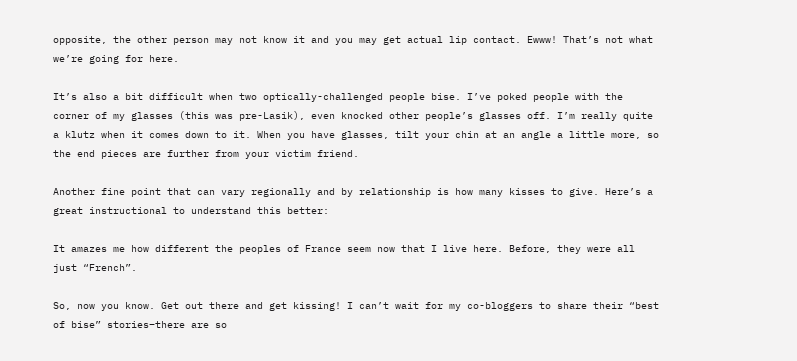opposite, the other person may not know it and you may get actual lip contact. Ewww! That’s not what we’re going for here.

It’s also a bit difficult when two optically-challenged people bise. I’ve poked people with the corner of my glasses (this was pre-Lasik), even knocked other people’s glasses off. I’m really quite a klutz when it comes down to it. When you have glasses, tilt your chin at an angle a little more, so the end pieces are further from your victim friend.

Another fine point that can vary regionally and by relationship is how many kisses to give. Here’s a great instructional to understand this better:

It amazes me how different the peoples of France seem now that I live here. Before, they were all just “French”.

So, now you know. Get out there and get kissing! I can’t wait for my co-bloggers to share their “best of bise” stories–there are so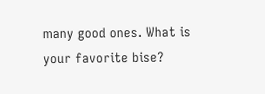many good ones. What is your favorite bise?